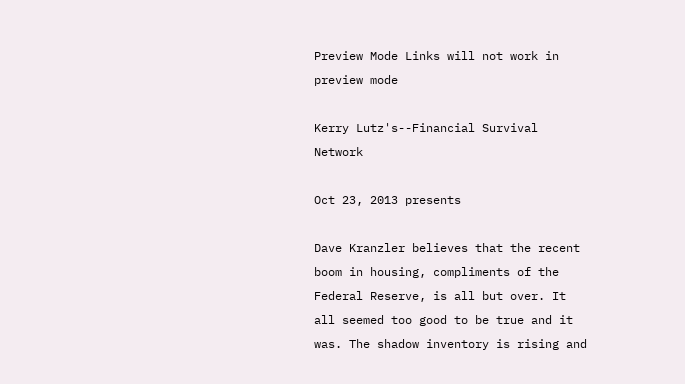Preview Mode Links will not work in preview mode

Kerry Lutz's--Financial Survival Network

Oct 23, 2013 presents

Dave Kranzler believes that the recent boom in housing, compliments of the Federal Reserve, is all but over. It all seemed too good to be true and it was. The shadow inventory is rising and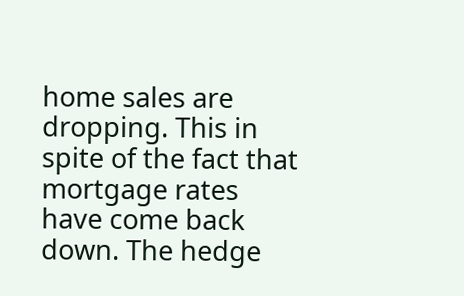home sales are dropping. This in spite of the fact that mortgage rates have come back down. The hedge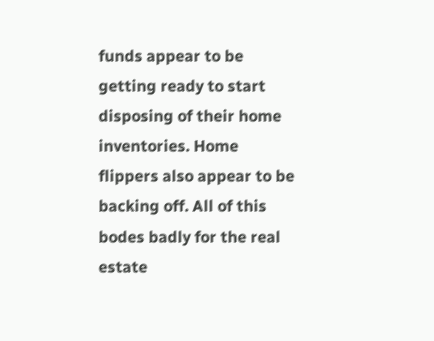funds appear to be getting ready to start disposing of their home inventories. Home flippers also appear to be backing off. All of this bodes badly for the real estate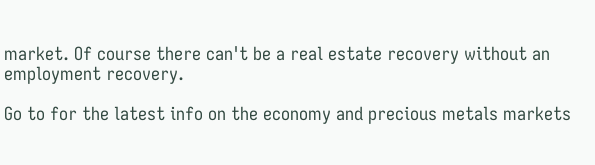market. Of course there can't be a real estate recovery without an employment recovery.

Go to for the latest info on the economy and precious metals markets